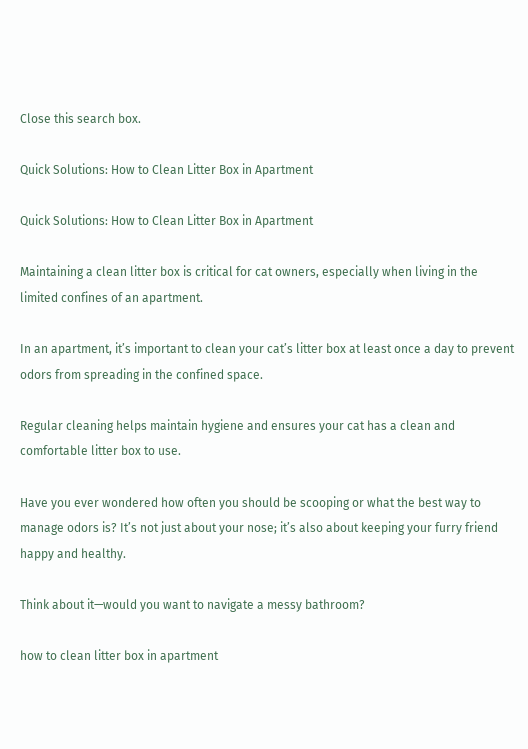Close this search box.

Quick Solutions: How to Clean Litter Box in Apartment

Quick Solutions: How to Clean Litter Box in Apartment

Maintaining a clean litter box is critical for cat owners, especially when living in the limited confines of an apartment.

In an apartment, it’s important to clean your cat’s litter box at least once a day to prevent odors from spreading in the confined space.

Regular cleaning helps maintain hygiene and ensures your cat has a clean and comfortable litter box to use.

Have you ever wondered how often you should be scooping or what the best way to manage odors is? It’s not just about your nose; it’s also about keeping your furry friend happy and healthy.

Think about it—would you want to navigate a messy bathroom?

how to clean litter box in apartment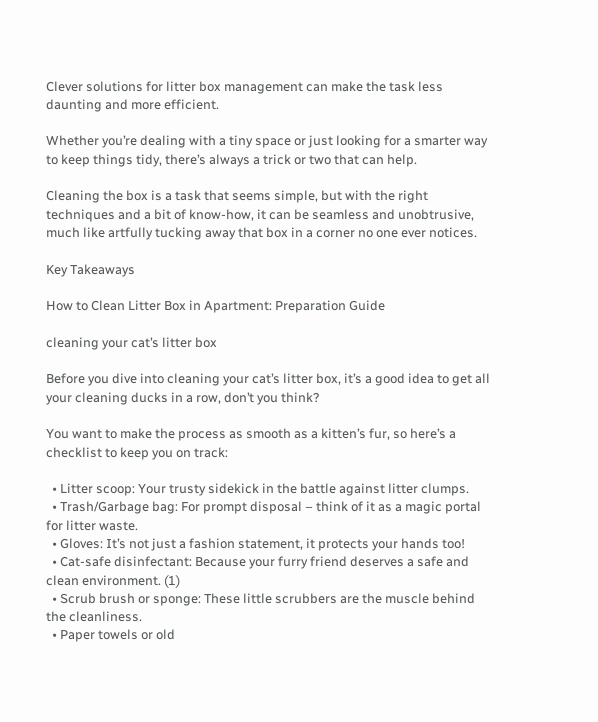Clever solutions for litter box management can make the task less daunting and more efficient.

Whether you’re dealing with a tiny space or just looking for a smarter way to keep things tidy, there’s always a trick or two that can help.

Cleaning the box is a task that seems simple, but with the right techniques and a bit of know-how, it can be seamless and unobtrusive, much like artfully tucking away that box in a corner no one ever notices.

Key Takeaways

How to Clean Litter Box in Apartment: Preparation Guide

cleaning your cat’s litter box

Before you dive into cleaning your cat’s litter box, it’s a good idea to get all your cleaning ducks in a row, don’t you think?

You want to make the process as smooth as a kitten’s fur, so here’s a checklist to keep you on track:

  • Litter scoop: Your trusty sidekick in the battle against litter clumps.
  • Trash/Garbage bag: For prompt disposal – think of it as a magic portal for litter waste.
  • Gloves: It’s not just a fashion statement, it protects your hands too!
  • Cat-safe disinfectant: Because your furry friend deserves a safe and clean environment. (1)
  • Scrub brush or sponge: These little scrubbers are the muscle behind the cleanliness.
  • Paper towels or old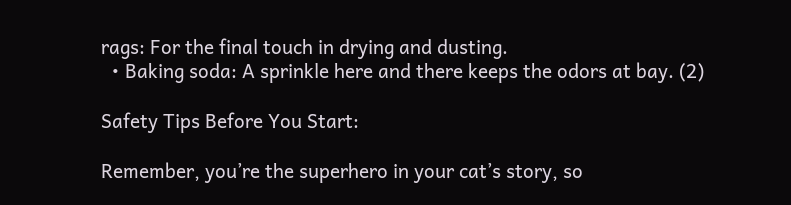rags: For the final touch in drying and dusting.
  • Baking soda: A sprinkle here and there keeps the odors at bay. (2)

Safety Tips Before You Start:

Remember, you’re the superhero in your cat’s story, so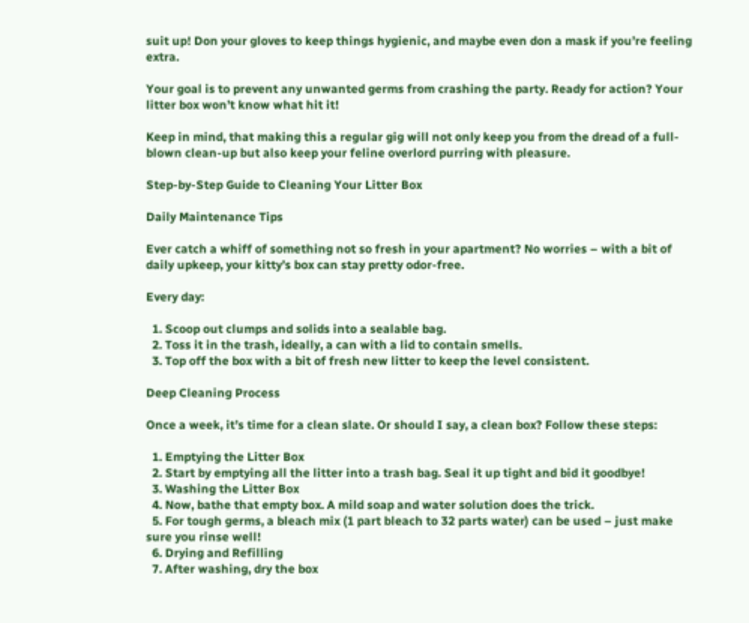suit up! Don your gloves to keep things hygienic, and maybe even don a mask if you’re feeling extra.

Your goal is to prevent any unwanted germs from crashing the party. Ready for action? Your litter box won’t know what hit it!

Keep in mind, that making this a regular gig will not only keep you from the dread of a full-blown clean-up but also keep your feline overlord purring with pleasure.

Step-by-Step Guide to Cleaning Your Litter Box

Daily Maintenance Tips

Ever catch a whiff of something not so fresh in your apartment? No worries – with a bit of daily upkeep, your kitty’s box can stay pretty odor-free.

Every day:

  1. Scoop out clumps and solids into a sealable bag.
  2. Toss it in the trash, ideally, a can with a lid to contain smells.
  3. Top off the box with a bit of fresh new litter to keep the level consistent.

Deep Cleaning Process

Once a week, it’s time for a clean slate. Or should I say, a clean box? Follow these steps:

  1. Emptying the Litter Box
  2. Start by emptying all the litter into a trash bag. Seal it up tight and bid it goodbye!
  3. Washing the Litter Box
  4. Now, bathe that empty box. A mild soap and water solution does the trick.
  5. For tough germs, a bleach mix (1 part bleach to 32 parts water) can be used – just make sure you rinse well!
  6. Drying and Refilling
  7. After washing, dry the box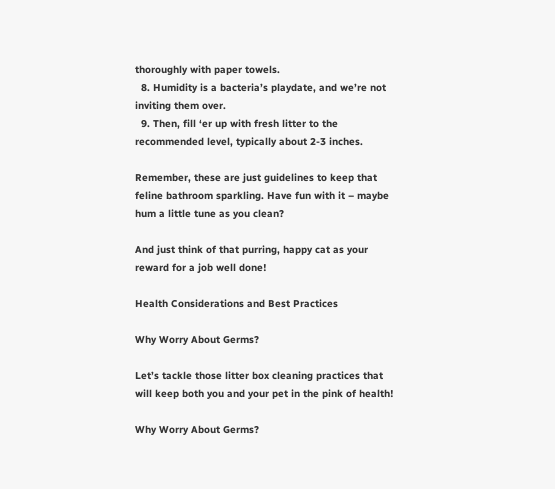thoroughly with paper towels.
  8. Humidity is a bacteria’s playdate, and we’re not inviting them over.
  9. Then, fill ‘er up with fresh litter to the recommended level, typically about 2-3 inches.

Remember, these are just guidelines to keep that feline bathroom sparkling. Have fun with it – maybe hum a little tune as you clean?

And just think of that purring, happy cat as your reward for a job well done!

Health Considerations and Best Practices

Why Worry About Germs?

Let’s tackle those litter box cleaning practices that will keep both you and your pet in the pink of health!

Why Worry About Germs?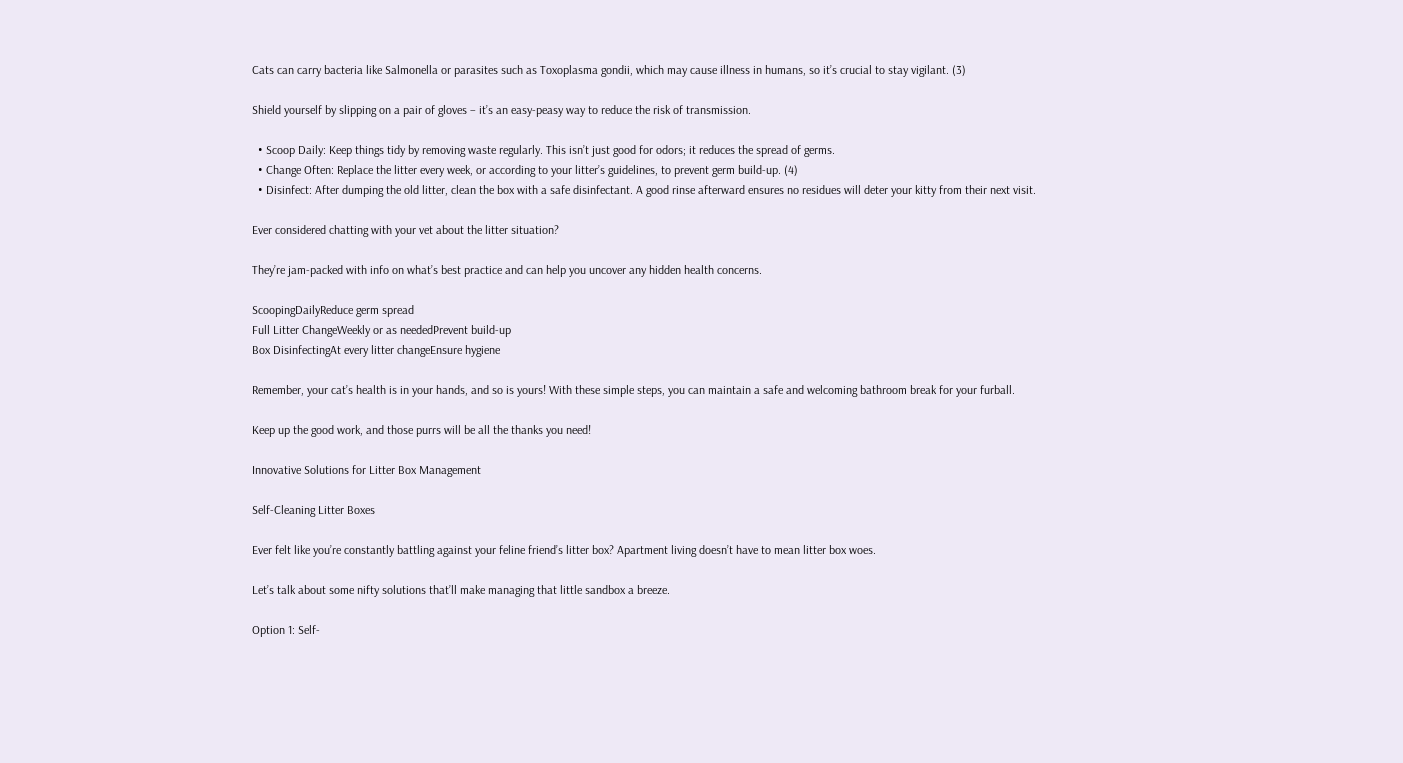Cats can carry bacteria like Salmonella or parasites such as Toxoplasma gondii, which may cause illness in humans, so it’s crucial to stay vigilant. (3)

Shield yourself by slipping on a pair of gloves – it’s an easy-peasy way to reduce the risk of transmission.

  • Scoop Daily: Keep things tidy by removing waste regularly. This isn’t just good for odors; it reduces the spread of germs.
  • Change Often: Replace the litter every week, or according to your litter’s guidelines, to prevent germ build-up. (4)
  • Disinfect: After dumping the old litter, clean the box with a safe disinfectant. A good rinse afterward ensures no residues will deter your kitty from their next visit.

Ever considered chatting with your vet about the litter situation?

They’re jam-packed with info on what’s best practice and can help you uncover any hidden health concerns.

ScoopingDailyReduce germ spread
Full Litter ChangeWeekly or as neededPrevent build-up
Box DisinfectingAt every litter changeEnsure hygiene

Remember, your cat’s health is in your hands, and so is yours! With these simple steps, you can maintain a safe and welcoming bathroom break for your furball.

Keep up the good work, and those purrs will be all the thanks you need!

Innovative Solutions for Litter Box Management

Self-Cleaning Litter Boxes

Ever felt like you’re constantly battling against your feline friend’s litter box? Apartment living doesn’t have to mean litter box woes.

Let’s talk about some nifty solutions that’ll make managing that little sandbox a breeze.

Option 1: Self-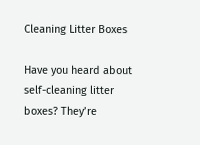Cleaning Litter Boxes

Have you heard about self-cleaning litter boxes? They’re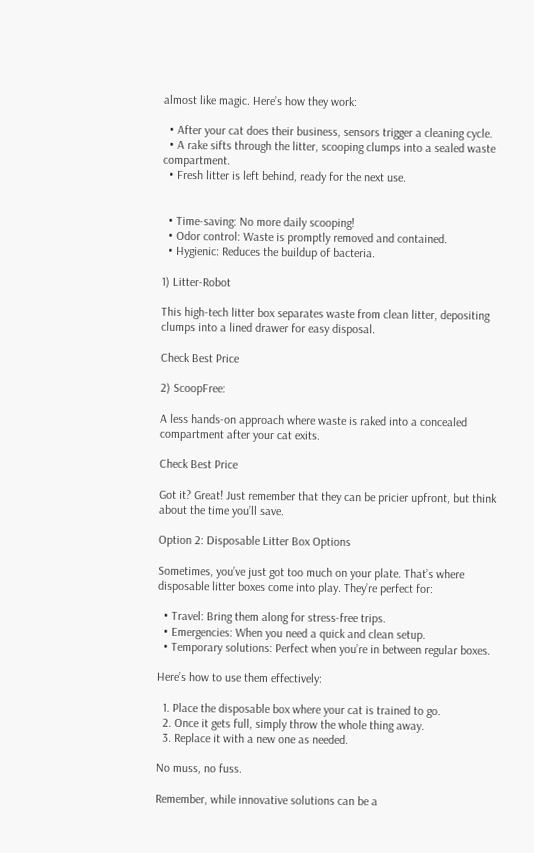almost like magic. Here’s how they work:

  • After your cat does their business, sensors trigger a cleaning cycle.
  • A rake sifts through the litter, scooping clumps into a sealed waste compartment.
  • Fresh litter is left behind, ready for the next use.


  • Time-saving: No more daily scooping!
  • Odor control: Waste is promptly removed and contained.
  • Hygienic: Reduces the buildup of bacteria.

1) Litter-Robot

This high-tech litter box separates waste from clean litter, depositing clumps into a lined drawer for easy disposal.

Check Best Price

2) ScoopFree:

A less hands-on approach where waste is raked into a concealed compartment after your cat exits.

Check Best Price

Got it? Great! Just remember that they can be pricier upfront, but think about the time you’ll save.

Option 2: Disposable Litter Box Options

Sometimes, you’ve just got too much on your plate. That’s where disposable litter boxes come into play. They’re perfect for:

  • Travel: Bring them along for stress-free trips.
  • Emergencies: When you need a quick and clean setup.
  • Temporary solutions: Perfect when you’re in between regular boxes.

Here’s how to use them effectively:

  1. Place the disposable box where your cat is trained to go.
  2. Once it gets full, simply throw the whole thing away.
  3. Replace it with a new one as needed.

No muss, no fuss.

Remember, while innovative solutions can be a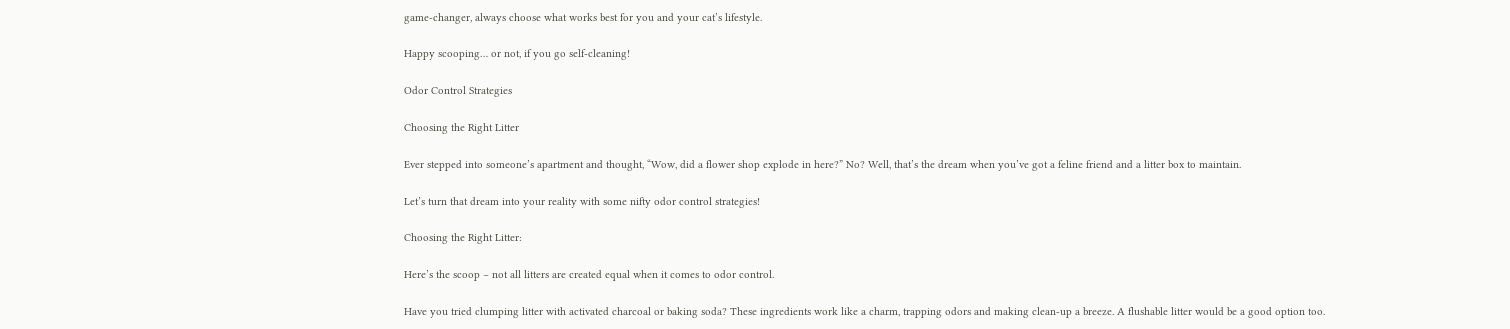game-changer, always choose what works best for you and your cat’s lifestyle.

Happy scooping… or not, if you go self-cleaning!

Odor Control Strategies

Choosing the Right Litter

Ever stepped into someone’s apartment and thought, “Wow, did a flower shop explode in here?” No? Well, that’s the dream when you’ve got a feline friend and a litter box to maintain.

Let’s turn that dream into your reality with some nifty odor control strategies!

Choosing the Right Litter:

Here’s the scoop – not all litters are created equal when it comes to odor control.

Have you tried clumping litter with activated charcoal or baking soda? These ingredients work like a charm, trapping odors and making clean-up a breeze. A flushable litter would be a good option too.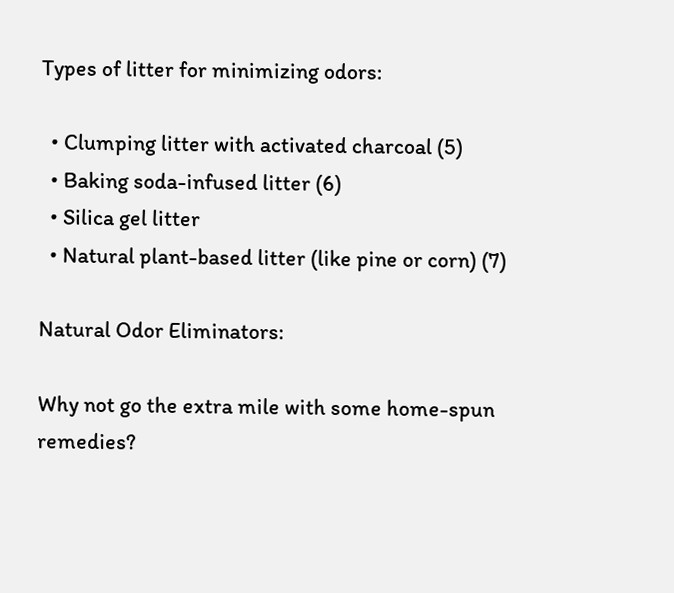Types of litter for minimizing odors:

  • Clumping litter with activated charcoal (5)
  • Baking soda-infused litter (6)
  • Silica gel litter
  • Natural plant-based litter (like pine or corn) (7)

Natural Odor Eliminators:

Why not go the extra mile with some home-spun remedies?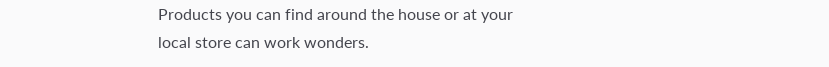Products you can find around the house or at your local store can work wonders.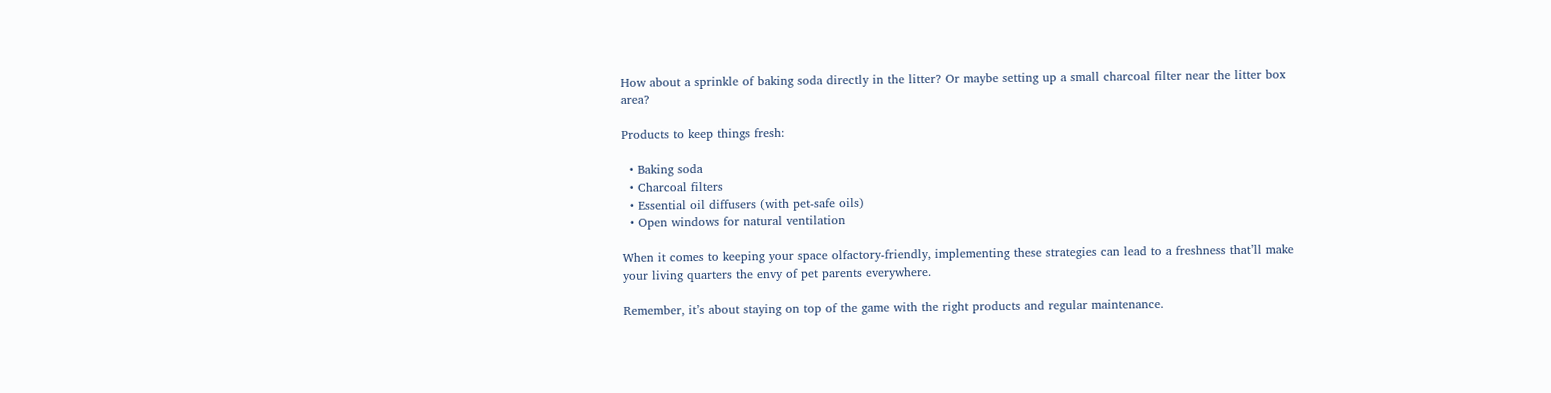How about a sprinkle of baking soda directly in the litter? Or maybe setting up a small charcoal filter near the litter box area?

Products to keep things fresh:

  • Baking soda
  • Charcoal filters
  • Essential oil diffusers (with pet-safe oils)
  • Open windows for natural ventilation

When it comes to keeping your space olfactory-friendly, implementing these strategies can lead to a freshness that’ll make your living quarters the envy of pet parents everywhere.

Remember, it’s about staying on top of the game with the right products and regular maintenance.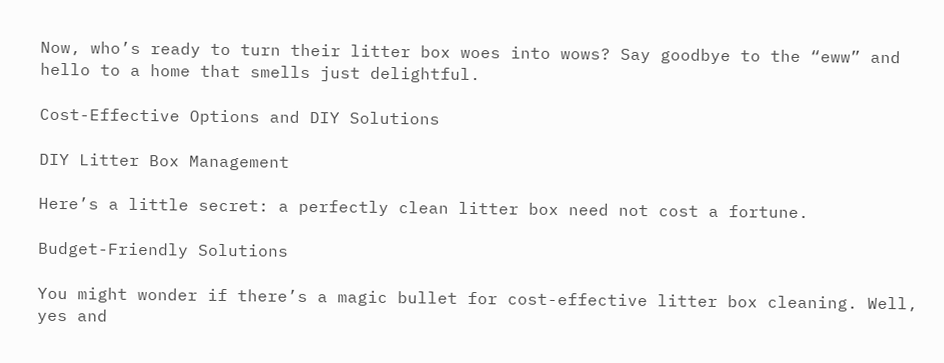Now, who’s ready to turn their litter box woes into wows? Say goodbye to the “eww” and hello to a home that smells just delightful.

Cost-Effective Options and DIY Solutions

DIY Litter Box Management

Here’s a little secret: a perfectly clean litter box need not cost a fortune.

Budget-Friendly Solutions

You might wonder if there’s a magic bullet for cost-effective litter box cleaning. Well, yes and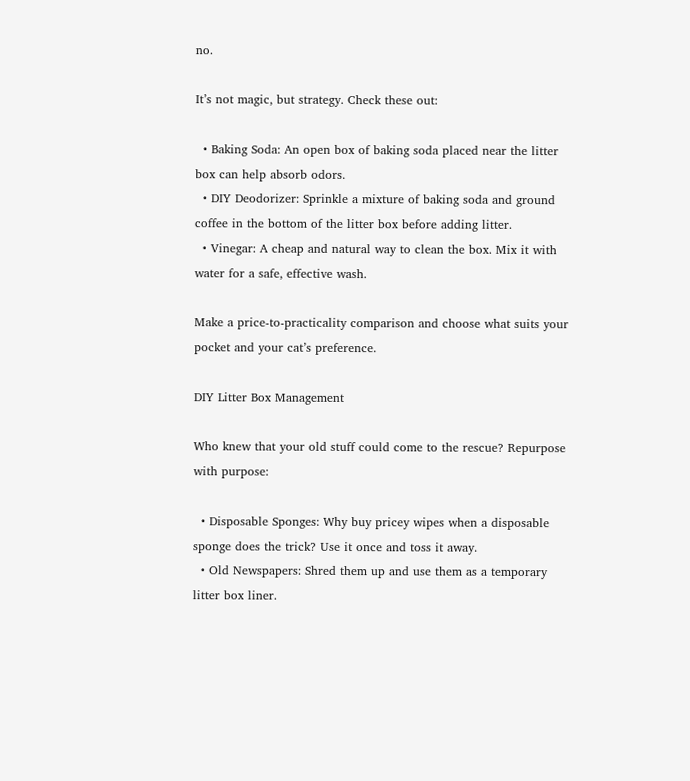no.

It’s not magic, but strategy. Check these out:

  • Baking Soda: An open box of baking soda placed near the litter box can help absorb odors.
  • DIY Deodorizer: Sprinkle a mixture of baking soda and ground coffee in the bottom of the litter box before adding litter.
  • Vinegar: A cheap and natural way to clean the box. Mix it with water for a safe, effective wash.

Make a price-to-practicality comparison and choose what suits your pocket and your cat’s preference.

DIY Litter Box Management

Who knew that your old stuff could come to the rescue? Repurpose with purpose:

  • Disposable Sponges: Why buy pricey wipes when a disposable sponge does the trick? Use it once and toss it away.
  • Old Newspapers: Shred them up and use them as a temporary litter box liner.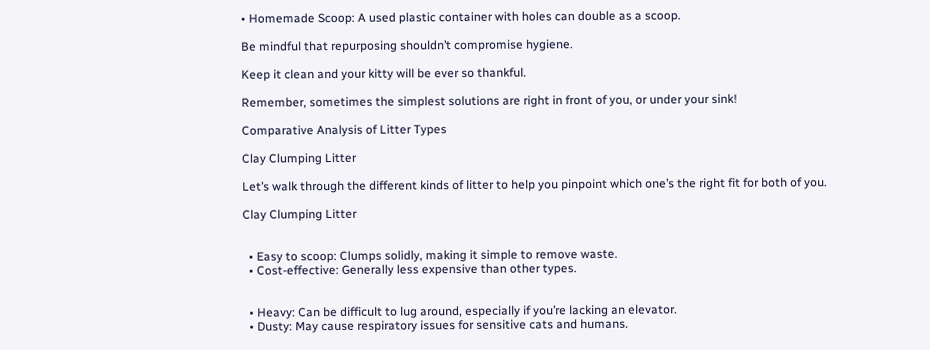• Homemade Scoop: A used plastic container with holes can double as a scoop.

Be mindful that repurposing shouldn’t compromise hygiene.

Keep it clean and your kitty will be ever so thankful.

Remember, sometimes the simplest solutions are right in front of you, or under your sink!

Comparative Analysis of Litter Types

Clay Clumping Litter

Let’s walk through the different kinds of litter to help you pinpoint which one’s the right fit for both of you.

Clay Clumping Litter


  • Easy to scoop: Clumps solidly, making it simple to remove waste.
  • Cost-effective: Generally less expensive than other types.


  • Heavy: Can be difficult to lug around, especially if you’re lacking an elevator.
  • Dusty: May cause respiratory issues for sensitive cats and humans.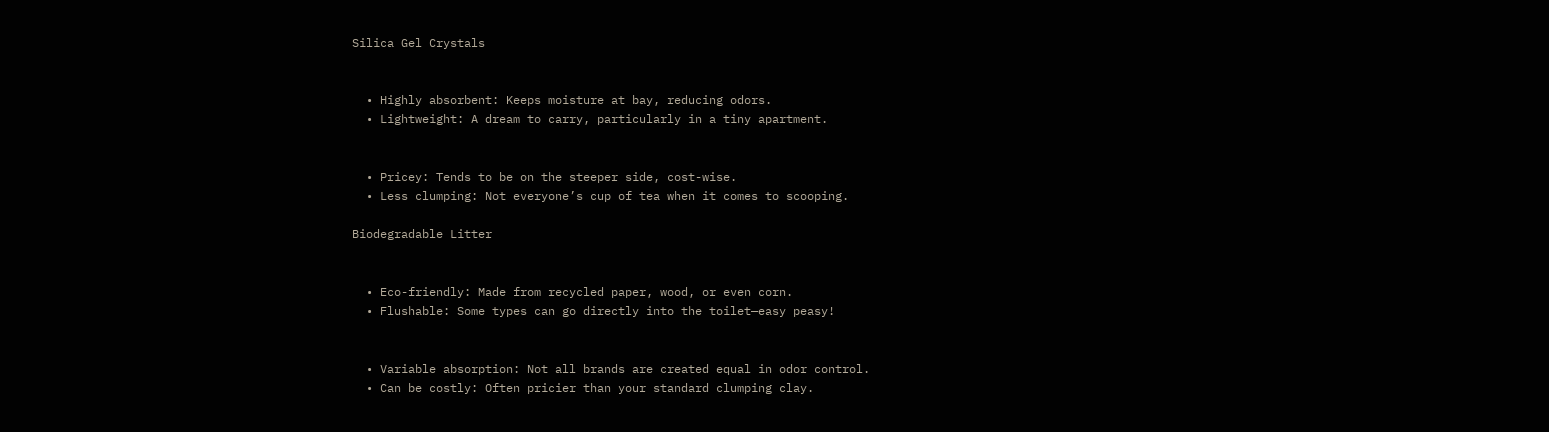Silica Gel Crystals


  • Highly absorbent: Keeps moisture at bay, reducing odors.
  • Lightweight: A dream to carry, particularly in a tiny apartment.


  • Pricey: Tends to be on the steeper side, cost-wise.
  • Less clumping: Not everyone’s cup of tea when it comes to scooping.

Biodegradable Litter


  • Eco-friendly: Made from recycled paper, wood, or even corn.
  • Flushable: Some types can go directly into the toilet—easy peasy!


  • Variable absorption: Not all brands are created equal in odor control.
  • Can be costly: Often pricier than your standard clumping clay.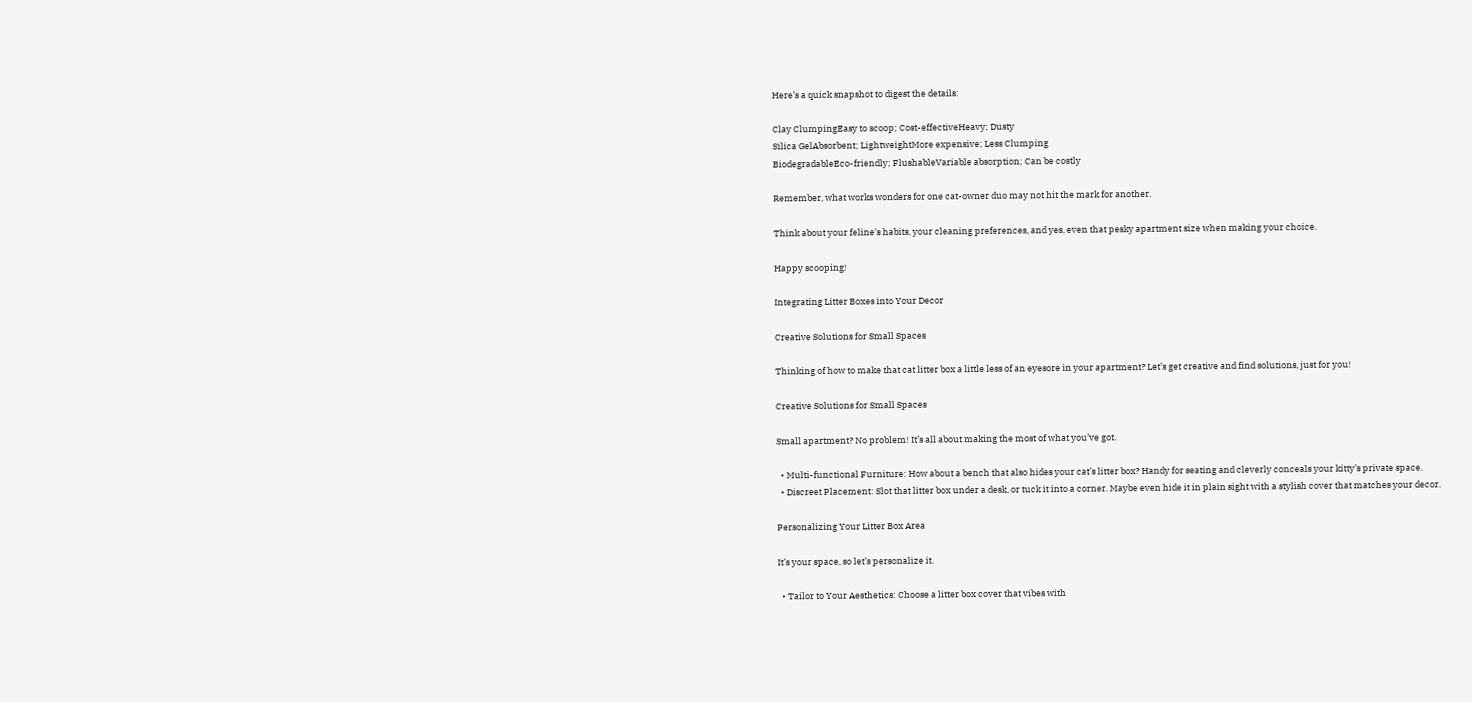Here’s a quick snapshot to digest the details:

Clay ClumpingEasy to scoop; Cost-effectiveHeavy; Dusty
Silica GelAbsorbent; LightweightMore expensive; Less Clumping
BiodegradableEco-friendly; FlushableVariable absorption; Can be costly

Remember, what works wonders for one cat-owner duo may not hit the mark for another.

Think about your feline’s habits, your cleaning preferences, and yes, even that pesky apartment size when making your choice.

Happy scooping!

Integrating Litter Boxes into Your Decor

Creative Solutions for Small Spaces

Thinking of how to make that cat litter box a little less of an eyesore in your apartment? Let’s get creative and find solutions, just for you!

Creative Solutions for Small Spaces

Small apartment? No problem! It’s all about making the most of what you’ve got.

  • Multi-functional Furniture: How about a bench that also hides your cat’s litter box? Handy for seating and cleverly conceals your kitty’s private space.
  • Discreet Placement: Slot that litter box under a desk, or tuck it into a corner. Maybe even hide it in plain sight with a stylish cover that matches your decor.

Personalizing Your Litter Box Area

It’s your space, so let’s personalize it.

  • Tailor to Your Aesthetics: Choose a litter box cover that vibes with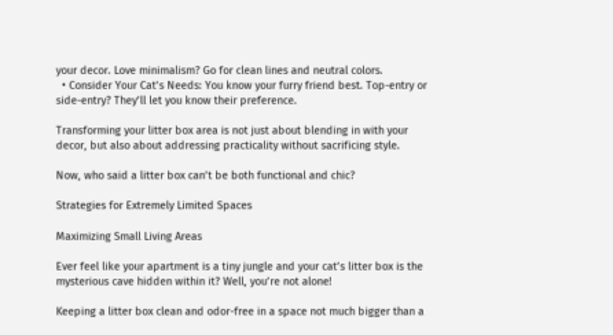your decor. Love minimalism? Go for clean lines and neutral colors.
  • Consider Your Cat’s Needs: You know your furry friend best. Top-entry or side-entry? They’ll let you know their preference.

Transforming your litter box area is not just about blending in with your decor, but also about addressing practicality without sacrificing style.

Now, who said a litter box can’t be both functional and chic?

Strategies for Extremely Limited Spaces

Maximizing Small Living Areas

Ever feel like your apartment is a tiny jungle and your cat’s litter box is the mysterious cave hidden within it? Well, you’re not alone!

Keeping a litter box clean and odor-free in a space not much bigger than a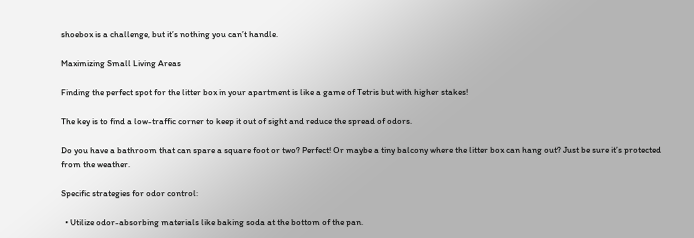shoebox is a challenge, but it’s nothing you can’t handle.

Maximizing Small Living Areas

Finding the perfect spot for the litter box in your apartment is like a game of Tetris but with higher stakes!

The key is to find a low-traffic corner to keep it out of sight and reduce the spread of odors.

Do you have a bathroom that can spare a square foot or two? Perfect! Or maybe a tiny balcony where the litter box can hang out? Just be sure it’s protected from the weather.

Specific strategies for odor control:

  • Utilize odor-absorbing materials like baking soda at the bottom of the pan.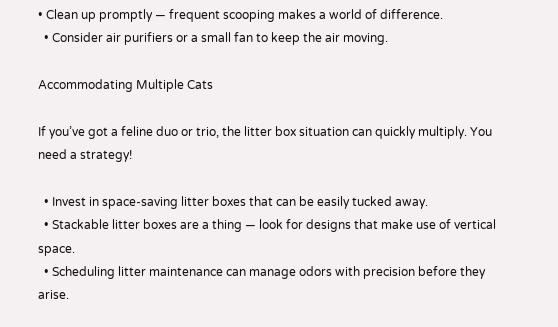• Clean up promptly — frequent scooping makes a world of difference.
  • Consider air purifiers or a small fan to keep the air moving.

Accommodating Multiple Cats

If you’ve got a feline duo or trio, the litter box situation can quickly multiply. You need a strategy!

  • Invest in space-saving litter boxes that can be easily tucked away.
  • Stackable litter boxes are a thing — look for designs that make use of vertical space.
  • Scheduling litter maintenance can manage odors with precision before they arise.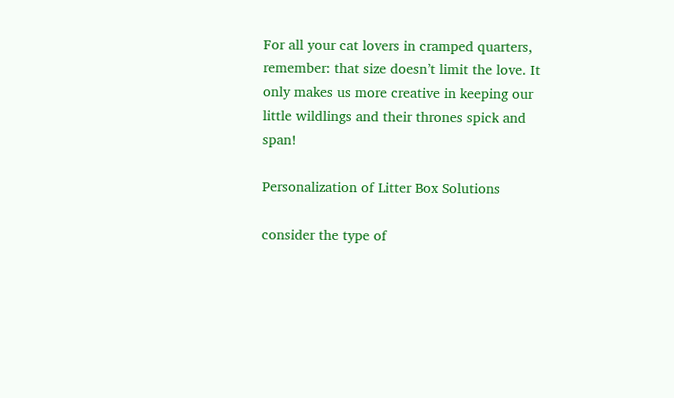For all your cat lovers in cramped quarters, remember: that size doesn’t limit the love. It only makes us more creative in keeping our little wildlings and their thrones spick and span!

Personalization of Litter Box Solutions

consider the type of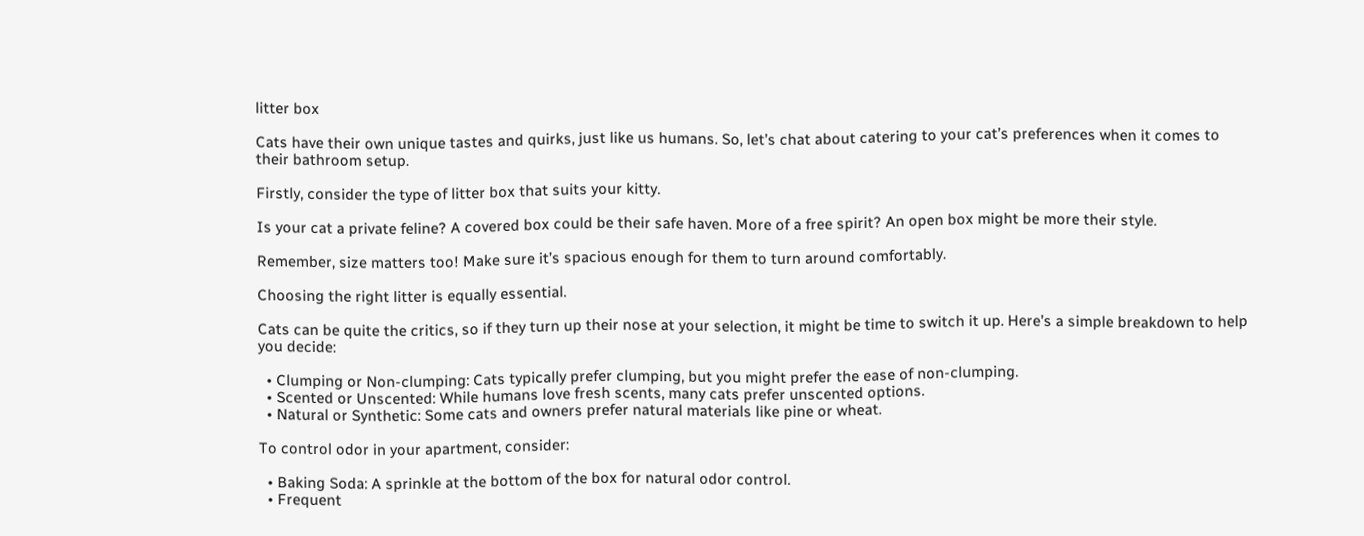litter box

Cats have their own unique tastes and quirks, just like us humans. So, let’s chat about catering to your cat’s preferences when it comes to their bathroom setup.

Firstly, consider the type of litter box that suits your kitty.

Is your cat a private feline? A covered box could be their safe haven. More of a free spirit? An open box might be more their style.

Remember, size matters too! Make sure it’s spacious enough for them to turn around comfortably.

Choosing the right litter is equally essential.

Cats can be quite the critics, so if they turn up their nose at your selection, it might be time to switch it up. Here’s a simple breakdown to help you decide:

  • Clumping or Non-clumping: Cats typically prefer clumping, but you might prefer the ease of non-clumping.
  • Scented or Unscented: While humans love fresh scents, many cats prefer unscented options.
  • Natural or Synthetic: Some cats and owners prefer natural materials like pine or wheat.

To control odor in your apartment, consider:

  • Baking Soda: A sprinkle at the bottom of the box for natural odor control.
  • Frequent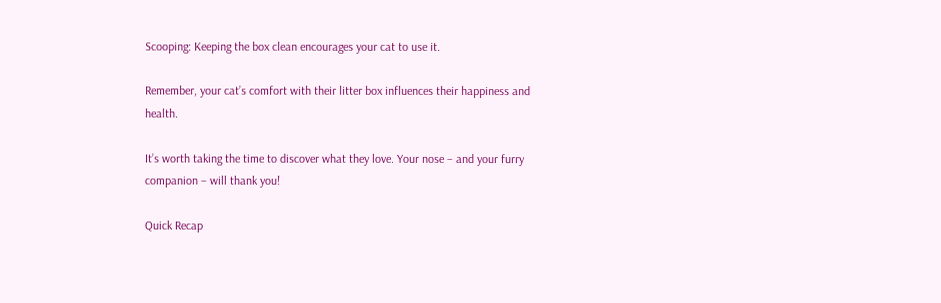Scooping: Keeping the box clean encourages your cat to use it.

Remember, your cat’s comfort with their litter box influences their happiness and health.

It’s worth taking the time to discover what they love. Your nose – and your furry companion – will thank you!

Quick Recap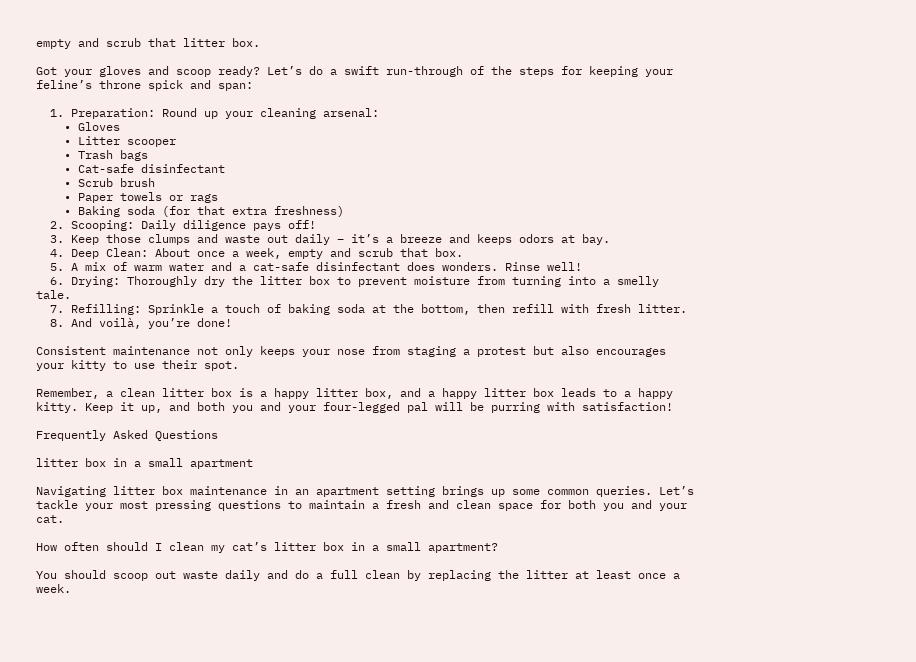empty and scrub that litter box.

Got your gloves and scoop ready? Let’s do a swift run-through of the steps for keeping your feline’s throne spick and span:

  1. Preparation: Round up your cleaning arsenal:
    • Gloves
    • Litter scooper
    • Trash bags
    • Cat-safe disinfectant
    • Scrub brush
    • Paper towels or rags
    • Baking soda (for that extra freshness)
  2. Scooping: Daily diligence pays off!
  3. Keep those clumps and waste out daily – it’s a breeze and keeps odors at bay.
  4. Deep Clean: About once a week, empty and scrub that box.
  5. A mix of warm water and a cat-safe disinfectant does wonders. Rinse well!
  6. Drying: Thoroughly dry the litter box to prevent moisture from turning into a smelly tale.
  7. Refilling: Sprinkle a touch of baking soda at the bottom, then refill with fresh litter.
  8. And voilà, you’re done!

Consistent maintenance not only keeps your nose from staging a protest but also encourages your kitty to use their spot.

Remember, a clean litter box is a happy litter box, and a happy litter box leads to a happy kitty. Keep it up, and both you and your four-legged pal will be purring with satisfaction!

Frequently Asked Questions

litter box in a small apartment

Navigating litter box maintenance in an apartment setting brings up some common queries. Let’s tackle your most pressing questions to maintain a fresh and clean space for both you and your cat.

How often should I clean my cat’s litter box in a small apartment?

You should scoop out waste daily and do a full clean by replacing the litter at least once a week.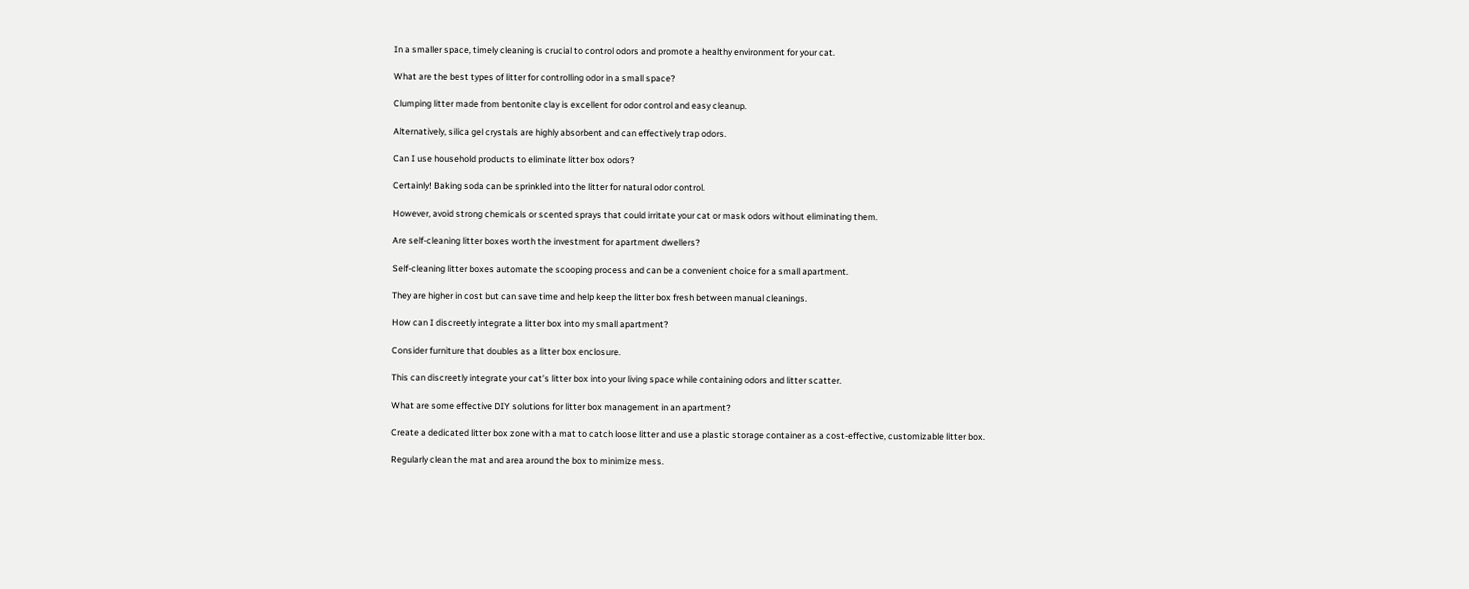In a smaller space, timely cleaning is crucial to control odors and promote a healthy environment for your cat.

What are the best types of litter for controlling odor in a small space?

Clumping litter made from bentonite clay is excellent for odor control and easy cleanup.

Alternatively, silica gel crystals are highly absorbent and can effectively trap odors.

Can I use household products to eliminate litter box odors?

Certainly! Baking soda can be sprinkled into the litter for natural odor control.

However, avoid strong chemicals or scented sprays that could irritate your cat or mask odors without eliminating them.

Are self-cleaning litter boxes worth the investment for apartment dwellers?

Self-cleaning litter boxes automate the scooping process and can be a convenient choice for a small apartment.

They are higher in cost but can save time and help keep the litter box fresh between manual cleanings.

How can I discreetly integrate a litter box into my small apartment?

Consider furniture that doubles as a litter box enclosure.

This can discreetly integrate your cat’s litter box into your living space while containing odors and litter scatter.

What are some effective DIY solutions for litter box management in an apartment?

Create a dedicated litter box zone with a mat to catch loose litter and use a plastic storage container as a cost-effective, customizable litter box.

Regularly clean the mat and area around the box to minimize mess.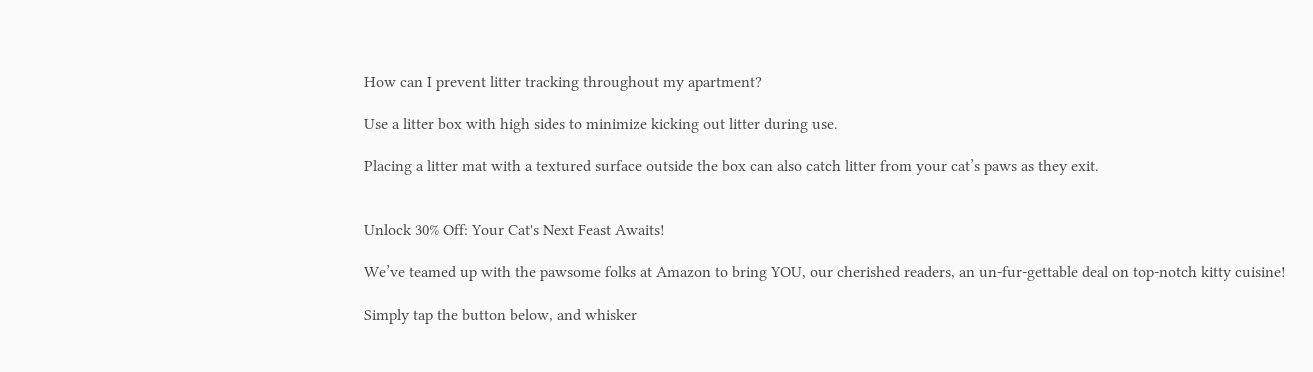How can I prevent litter tracking throughout my apartment?

Use a litter box with high sides to minimize kicking out litter during use.

Placing a litter mat with a textured surface outside the box can also catch litter from your cat’s paws as they exit.


Unlock 30% Off: Your Cat's Next Feast Awaits!

We’ve teamed up with the pawsome folks at Amazon to bring YOU, our cherished readers, an un-fur-gettable deal on top-notch kitty cuisine!

Simply tap the button below, and whisker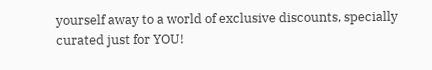yourself away to a world of exclusive discounts, specially curated just for YOU!